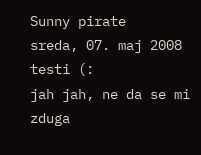Sunny pirate
sreda, 07. maj 2008
testi (:
jah jah, ne da se mi zduga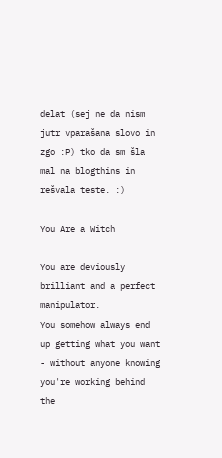delat (sej ne da nism jutr vparašana slovo in zgo :P) tko da sm šla mal na blogthins in rešvala teste. :)

You Are a Witch

You are deviously brilliant and a perfect manipulator.
You somehow always end up getting what you want - without anyone knowing you're working behind the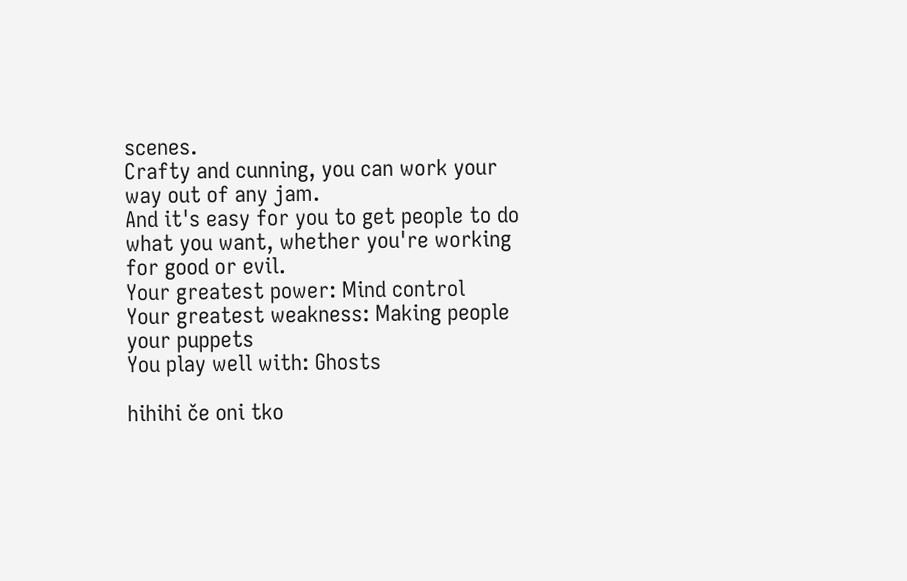scenes.
Crafty and cunning, you can work your way out of any jam.
And it's easy for you to get people to do what you want, whether you're working for good or evil.
Your greatest power: Mind control
Your greatest weakness: Making people your puppets
You play well with: Ghosts

hihihi če oni tko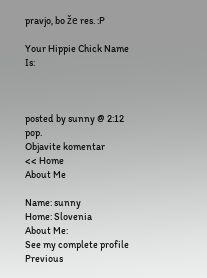pravjo, bo že res. :P

Your Hippie Chick Name Is:



posted by sunny @ 2:12 pop.
Objavite komentar
<< Home
About Me

Name: sunny
Home: Slovenia
About Me:
See my complete profile
Previous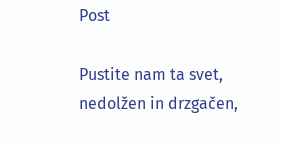Post

Pustite nam ta svet, nedolžen in drzgačen,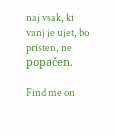naj vsak, ki vanj je ujet, bo pristen, ne popačen.

Find me on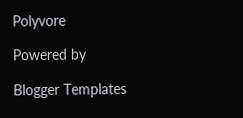Polyvore

Powered by

Blogger Templates